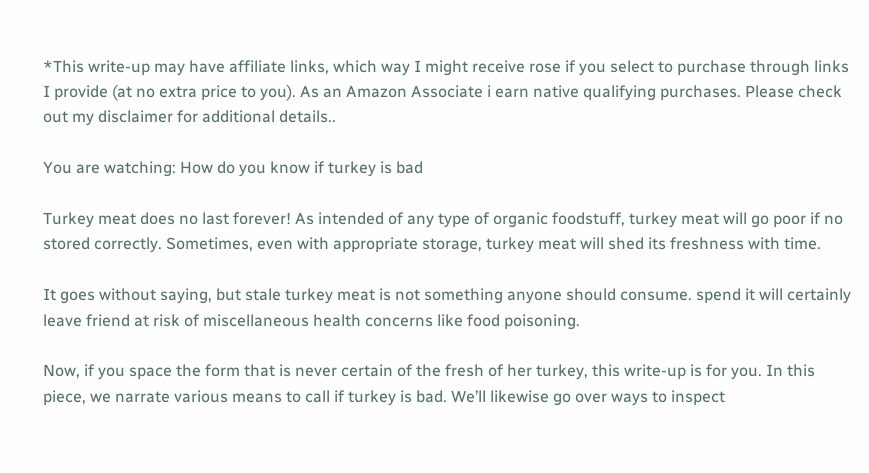*This write-up may have affiliate links, which way I might receive rose if you select to purchase through links I provide (at no extra price to you). As an Amazon Associate i earn native qualifying purchases. Please check out my disclaimer for additional details..

You are watching: How do you know if turkey is bad

Turkey meat does no last forever! As intended of any type of organic foodstuff, turkey meat will go poor if no stored correctly. Sometimes, even with appropriate storage, turkey meat will shed its freshness with time.

It goes without saying, but stale turkey meat is not something anyone should consume. spend it will certainly leave friend at risk of miscellaneous health concerns like food poisoning.

Now, if you space the form that is never certain of the fresh of her turkey, this write-up is for you. In this piece, we narrate various means to call if turkey is bad. We’ll likewise go over ways to inspect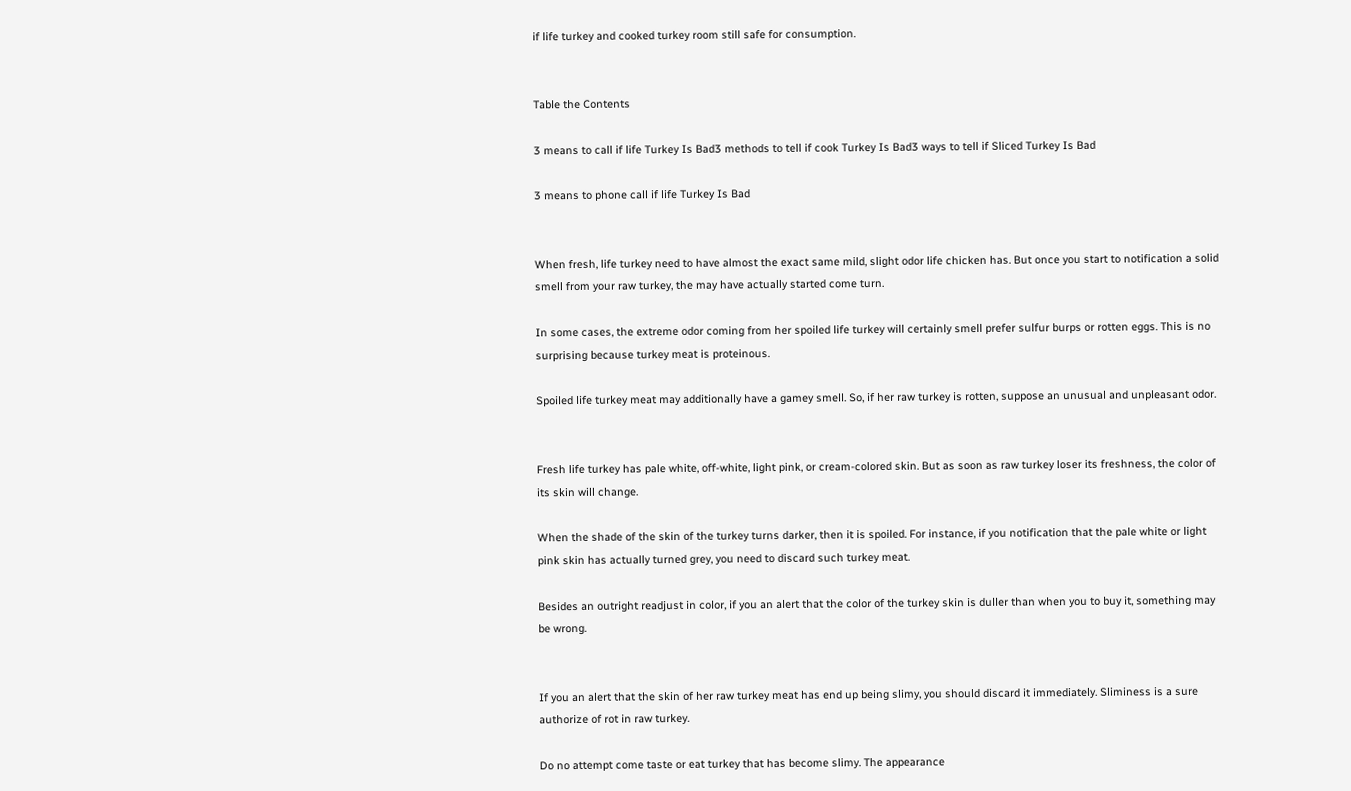if life turkey and cooked turkey room still safe for consumption.


Table the Contents

3 means to call if life Turkey Is Bad3 methods to tell if cook Turkey Is Bad3 ways to tell if Sliced Turkey Is Bad

3 means to phone call if life Turkey Is Bad


When fresh, life turkey need to have almost the exact same mild, slight odor life chicken has. But once you start to notification a solid smell from your raw turkey, the may have actually started come turn.

In some cases, the extreme odor coming from her spoiled life turkey will certainly smell prefer sulfur burps or rotten eggs. This is no surprising because turkey meat is proteinous.

Spoiled life turkey meat may additionally have a gamey smell. So, if her raw turkey is rotten, suppose an unusual and unpleasant odor.


Fresh life turkey has pale white, off-white, light pink, or cream-colored skin. But as soon as raw turkey loser its freshness, the color of its skin will change.

When the shade of the skin of the turkey turns darker, then it is spoiled. For instance, if you notification that the pale white or light pink skin has actually turned grey, you need to discard such turkey meat.

Besides an outright readjust in color, if you an alert that the color of the turkey skin is duller than when you to buy it, something may be wrong.


If you an alert that the skin of her raw turkey meat has end up being slimy, you should discard it immediately. Sliminess is a sure authorize of rot in raw turkey.

Do no attempt come taste or eat turkey that has become slimy. The appearance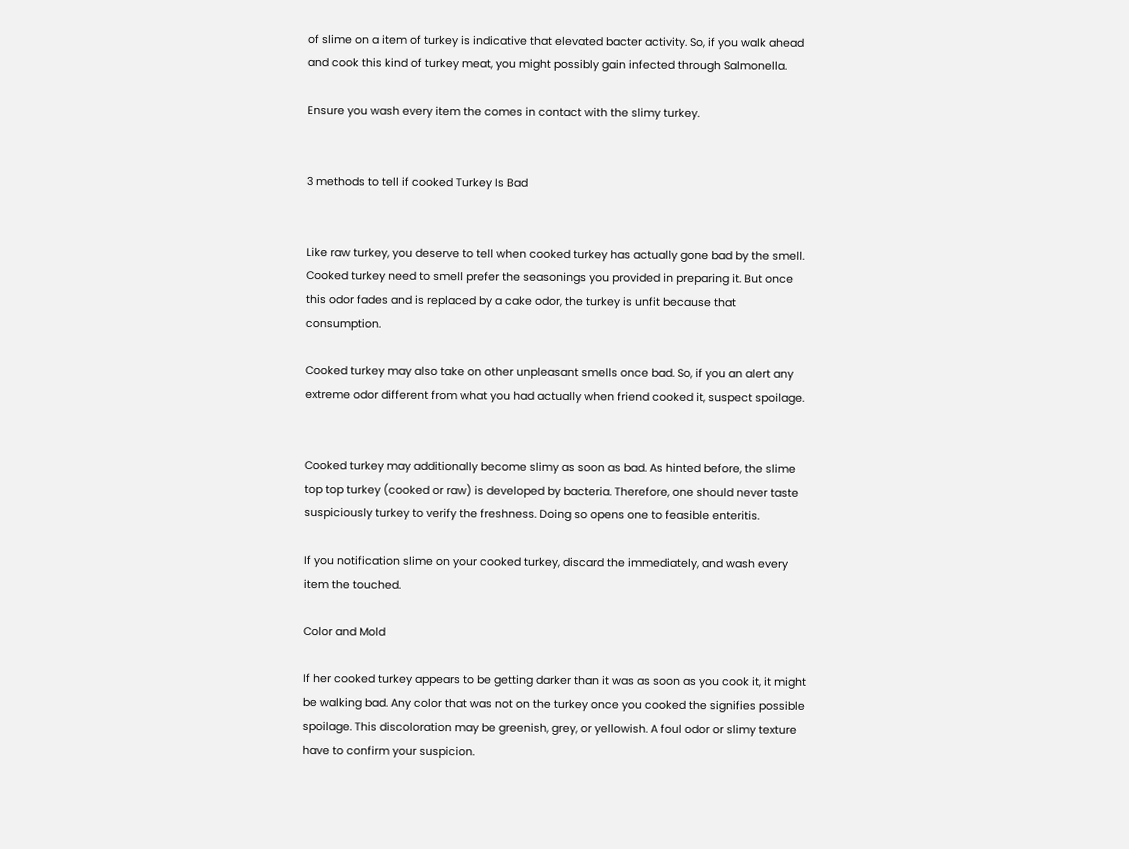of slime on a item of turkey is indicative that elevated bacter activity. So, if you walk ahead and cook this kind of turkey meat, you might possibly gain infected through Salmonella.

Ensure you wash every item the comes in contact with the slimy turkey.


3 methods to tell if cooked Turkey Is Bad


Like raw turkey, you deserve to tell when cooked turkey has actually gone bad by the smell. Cooked turkey need to smell prefer the seasonings you provided in preparing it. But once this odor fades and is replaced by a cake odor, the turkey is unfit because that consumption.

Cooked turkey may also take on other unpleasant smells once bad. So, if you an alert any extreme odor different from what you had actually when friend cooked it, suspect spoilage.


Cooked turkey may additionally become slimy as soon as bad. As hinted before, the slime top top turkey (cooked or raw) is developed by bacteria. Therefore, one should never taste suspiciously turkey to verify the freshness. Doing so opens one to feasible enteritis.

If you notification slime on your cooked turkey, discard the immediately, and wash every item the touched.

Color and Mold

If her cooked turkey appears to be getting darker than it was as soon as you cook it, it might be walking bad. Any color that was not on the turkey once you cooked the signifies possible spoilage. This discoloration may be greenish, grey, or yellowish. A foul odor or slimy texture have to confirm your suspicion.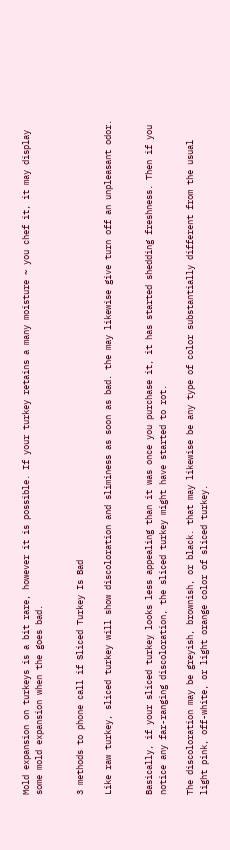Mold expansion on turkeys is a bit rare, however it is possible. If your turkey retains a many moisture ~ you chef it, it may display some mold expansion when the goes bad.


3 methods to phone call if Sliced Turkey Is Bad

Like raw turkey, sliced turkey will show discoloration and sliminess as soon as bad. the may likewise give turn off an unpleasant odor.


Basically, if your sliced turkey looks less appealing than it was once you purchase it, it has started shedding freshness. Then if you notice any far-ranging discoloration, the sliced turkey might have started to rot.

The discoloration may be greyish, brownish, or black. that may likewise be any type of color substantially different from the usual light pink, off-white, or light orange color of sliced turkey.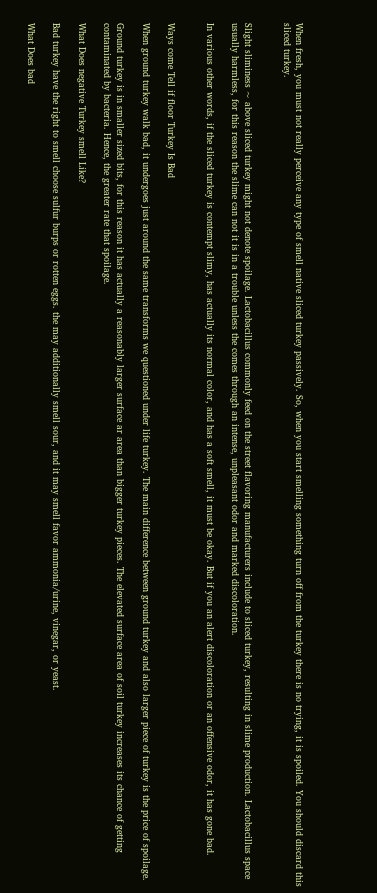When fresh, you must not really perceive any type of smell native sliced turkey passively. So, when you start smelling something turn off from the turkey there is no trying, it is spoiled. You should discard this sliced turkey.


Slight sliminess ~ above sliced turkey might not denote spoilage. Lactobacillus commonly feed on the street flavoring manufacturers include to sliced turkey, resulting in slime production. Lactobacillus space usually harmless, for this reason the slime can not it is in a trouble unless the comes through an intense, unpleasant odor and marked discoloration.

In various other words, if the sliced turkey is contempt slimy, has actually its normal color, and has a soft smell, it must be okay. But if you an alert discoloration or an offensive odor, it has gone bad.


Ways come Tell if floor Turkey Is Bad

When ground turkey walk bad, it undergoes just around the same transforms we questioned under life turkey. The main difference between ground turkey and also larger piece of turkey is the price of spoilage.

Ground turkey is in smaller sized bits, for this reason it has actually a reasonably larger surface ar area than bigger turkey pieces. The elevated surface area of soil turkey increases its chance of getting contaminated by bacteria. Hence, the greater rate that spoilage.

What Does negative Turkey smell Like?

Bad turkey have the right to smell choose sulfur burps or rotten eggs. the may additionally smell sour, and it may smell favor ammonia/urine, vinegar, or yeast.

What Does bad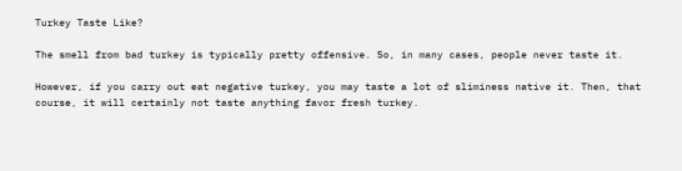Turkey Taste Like?

The smell from bad turkey is typically pretty offensive. So, in many cases, people never taste it.

However, if you carry out eat negative turkey, you may taste a lot of sliminess native it. Then, that course, it will certainly not taste anything favor fresh turkey.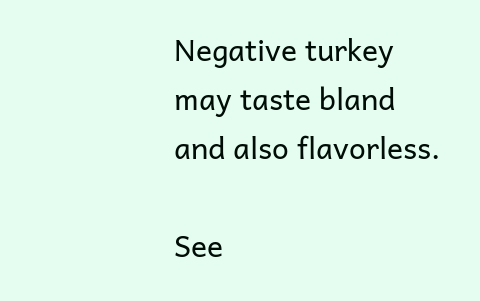Negative turkey may taste bland and also flavorless.

See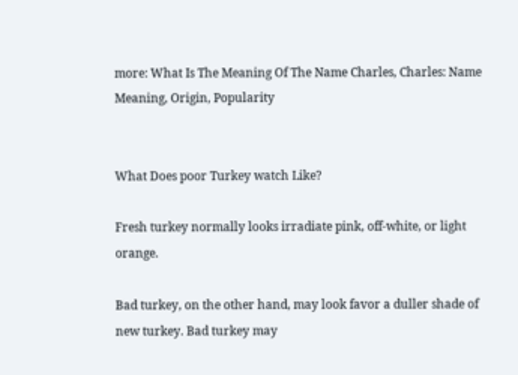more: What Is The Meaning Of The Name Charles, Charles: Name Meaning, Origin, Popularity


What Does poor Turkey watch Like?

Fresh turkey normally looks irradiate pink, off-white, or light orange.

Bad turkey, on the other hand, may look favor a duller shade of new turkey. Bad turkey may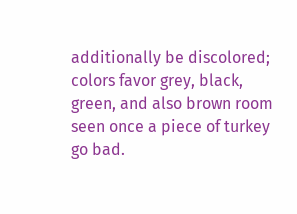additionally be discolored; colors favor grey, black, green, and also brown room seen once a piece of turkey go bad.